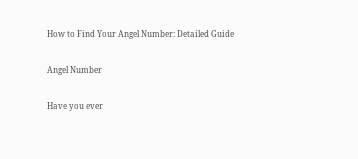How to Find Your Angel Number: Detailed Guide

Angel Number

Have you ever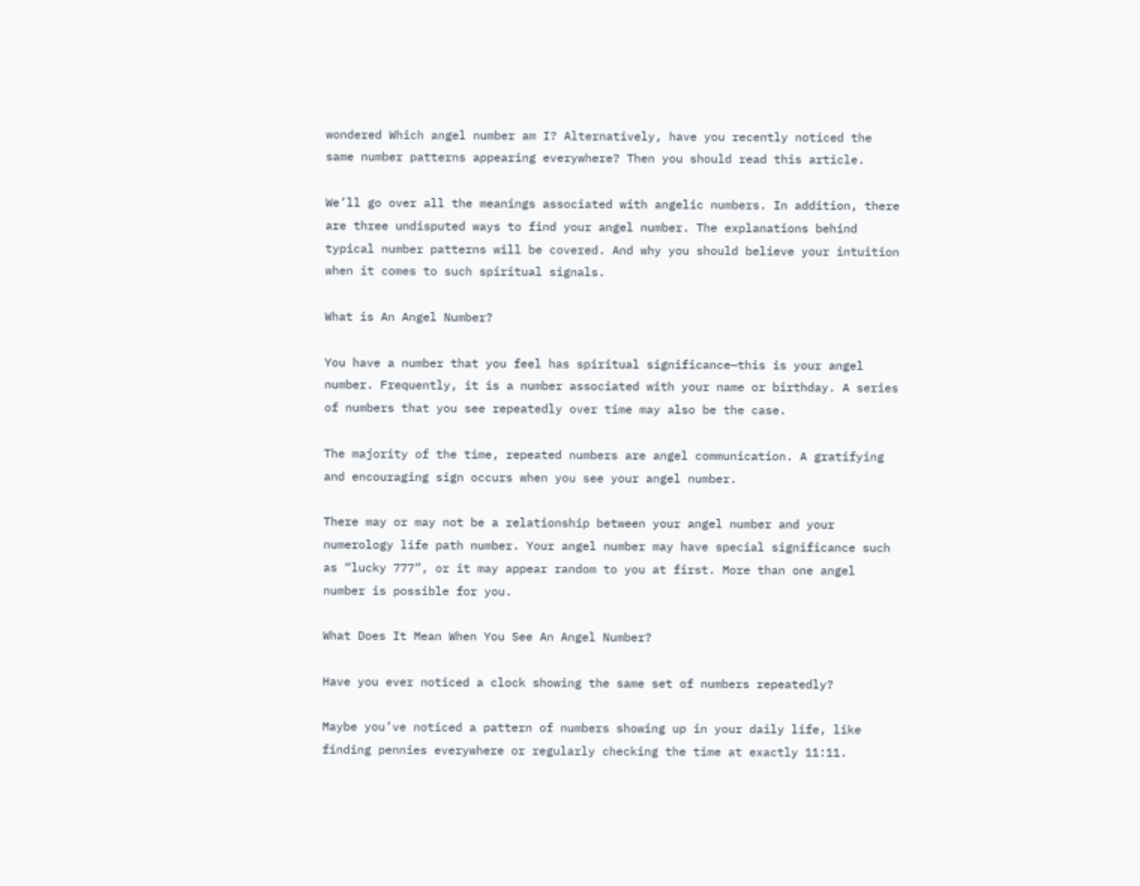wondered Which angel number am I? Alternatively, have you recently noticed the same number patterns appearing everywhere? Then you should read this article.

We’ll go over all the meanings associated with angelic numbers. In addition, there are three undisputed ways to find your angel number. The explanations behind typical number patterns will be covered. And why you should believe your intuition when it comes to such spiritual signals.

What is An Angel Number?

You have a number that you feel has spiritual significance—this is your angel number. Frequently, it is a number associated with your name or birthday. A series of numbers that you see repeatedly over time may also be the case.

The majority of the time, repeated numbers are angel communication. A gratifying and encouraging sign occurs when you see your angel number.

There may or may not be a relationship between your angel number and your numerology life path number. Your angel number may have special significance such as “lucky 777”, or it may appear random to you at first. More than one angel number is possible for you.

What Does It Mean When You See An Angel Number?

Have you ever noticed a clock showing the same set of numbers repeatedly?

Maybe you’ve noticed a pattern of numbers showing up in your daily life, like finding pennies everywhere or regularly checking the time at exactly 11:11.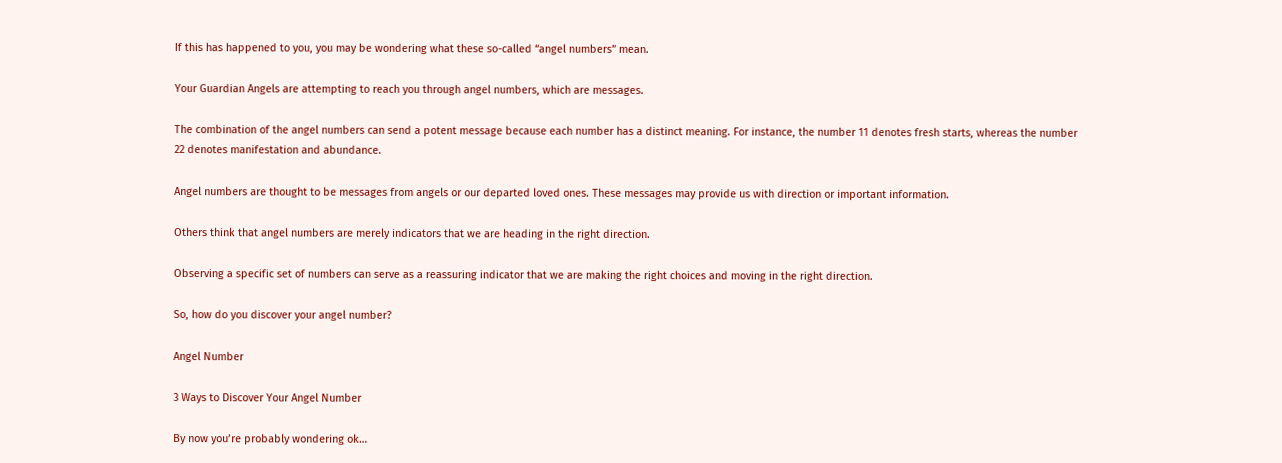If this has happened to you, you may be wondering what these so-called “angel numbers” mean.

Your Guardian Angels are attempting to reach you through angel numbers, which are messages.

The combination of the angel numbers can send a potent message because each number has a distinct meaning. For instance, the number 11 denotes fresh starts, whereas the number 22 denotes manifestation and abundance.

Angel numbers are thought to be messages from angels or our departed loved ones. These messages may provide us with direction or important information.

Others think that angel numbers are merely indicators that we are heading in the right direction.

Observing a specific set of numbers can serve as a reassuring indicator that we are making the right choices and moving in the right direction.

So, how do you discover your angel number?

Angel Number

3 Ways to Discover Your Angel Number

By now you’re probably wondering ok…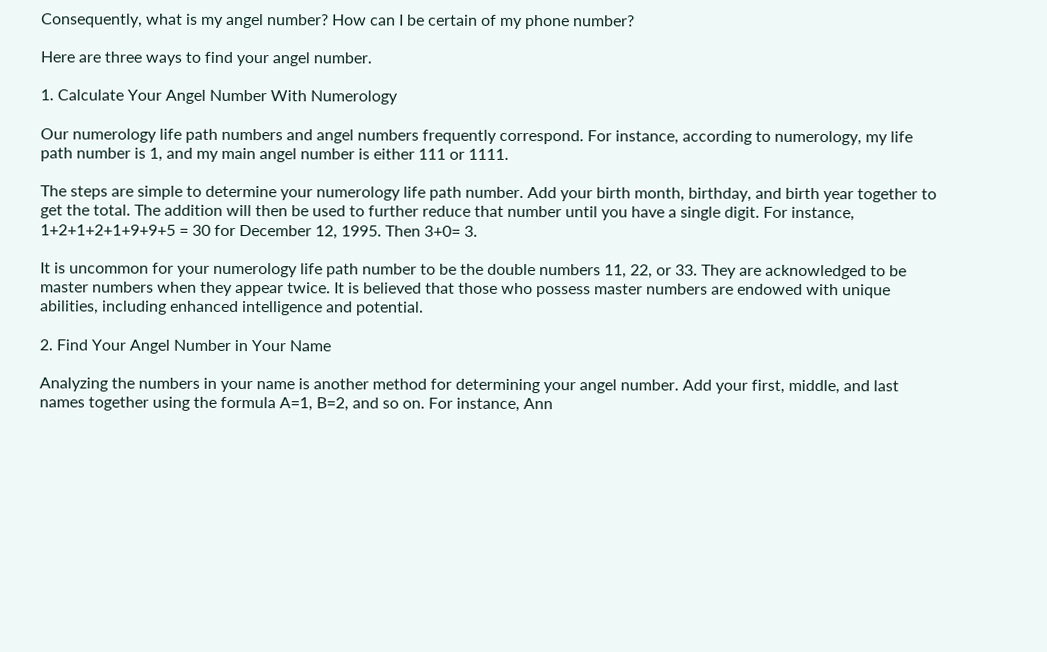Consequently, what is my angel number? How can I be certain of my phone number?

Here are three ways to find your angel number.

1. Calculate Your Angel Number With Numerology

Our numerology life path numbers and angel numbers frequently correspond. For instance, according to numerology, my life path number is 1, and my main angel number is either 111 or 1111.

The steps are simple to determine your numerology life path number. Add your birth month, birthday, and birth year together to get the total. The addition will then be used to further reduce that number until you have a single digit. For instance, 1+2+1+2+1+9+9+5 = 30 for December 12, 1995. Then 3+0= 3.

It is uncommon for your numerology life path number to be the double numbers 11, 22, or 33. They are acknowledged to be master numbers when they appear twice. It is believed that those who possess master numbers are endowed with unique abilities, including enhanced intelligence and potential.

2. Find Your Angel Number in Your Name

Analyzing the numbers in your name is another method for determining your angel number. Add your first, middle, and last names together using the formula A=1, B=2, and so on. For instance, Ann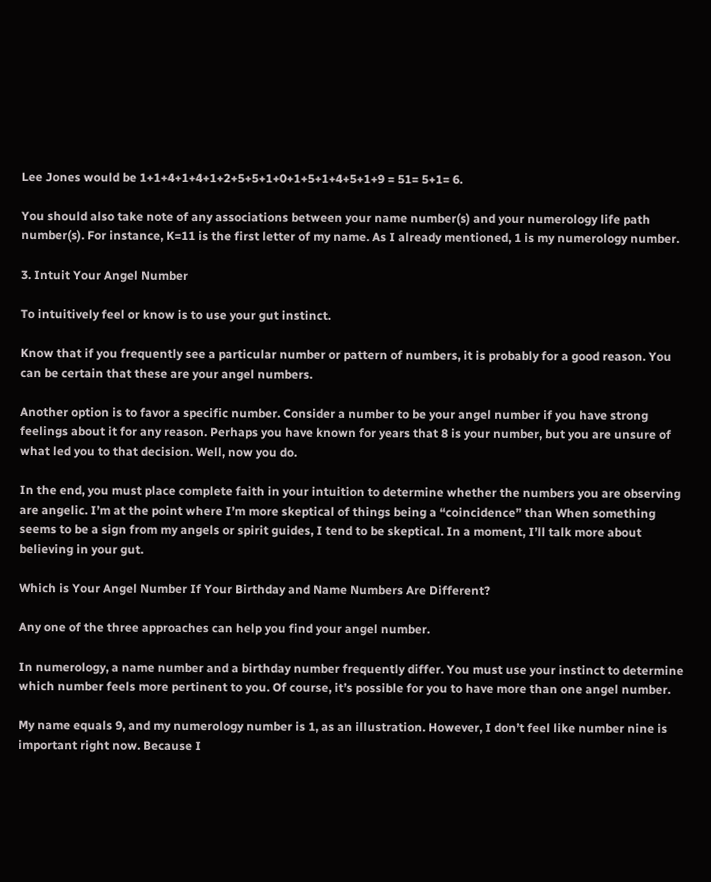Lee Jones would be 1+1+4+1+4+1+2+5+5+1+0+1+5+1+4+5+1+9 = 51= 5+1= 6.

You should also take note of any associations between your name number(s) and your numerology life path number(s). For instance, K=11 is the first letter of my name. As I already mentioned, 1 is my numerology number.

3. Intuit Your Angel Number

To intuitively feel or know is to use your gut instinct.

Know that if you frequently see a particular number or pattern of numbers, it is probably for a good reason. You can be certain that these are your angel numbers.

Another option is to favor a specific number. Consider a number to be your angel number if you have strong feelings about it for any reason. Perhaps you have known for years that 8 is your number, but you are unsure of what led you to that decision. Well, now you do.

In the end, you must place complete faith in your intuition to determine whether the numbers you are observing are angelic. I’m at the point where I’m more skeptical of things being a “coincidence” than When something seems to be a sign from my angels or spirit guides, I tend to be skeptical. In a moment, I’ll talk more about believing in your gut.

Which is Your Angel Number If Your Birthday and Name Numbers Are Different?

Any one of the three approaches can help you find your angel number.

In numerology, a name number and a birthday number frequently differ. You must use your instinct to determine which number feels more pertinent to you. Of course, it’s possible for you to have more than one angel number.

My name equals 9, and my numerology number is 1, as an illustration. However, I don’t feel like number nine is important right now. Because I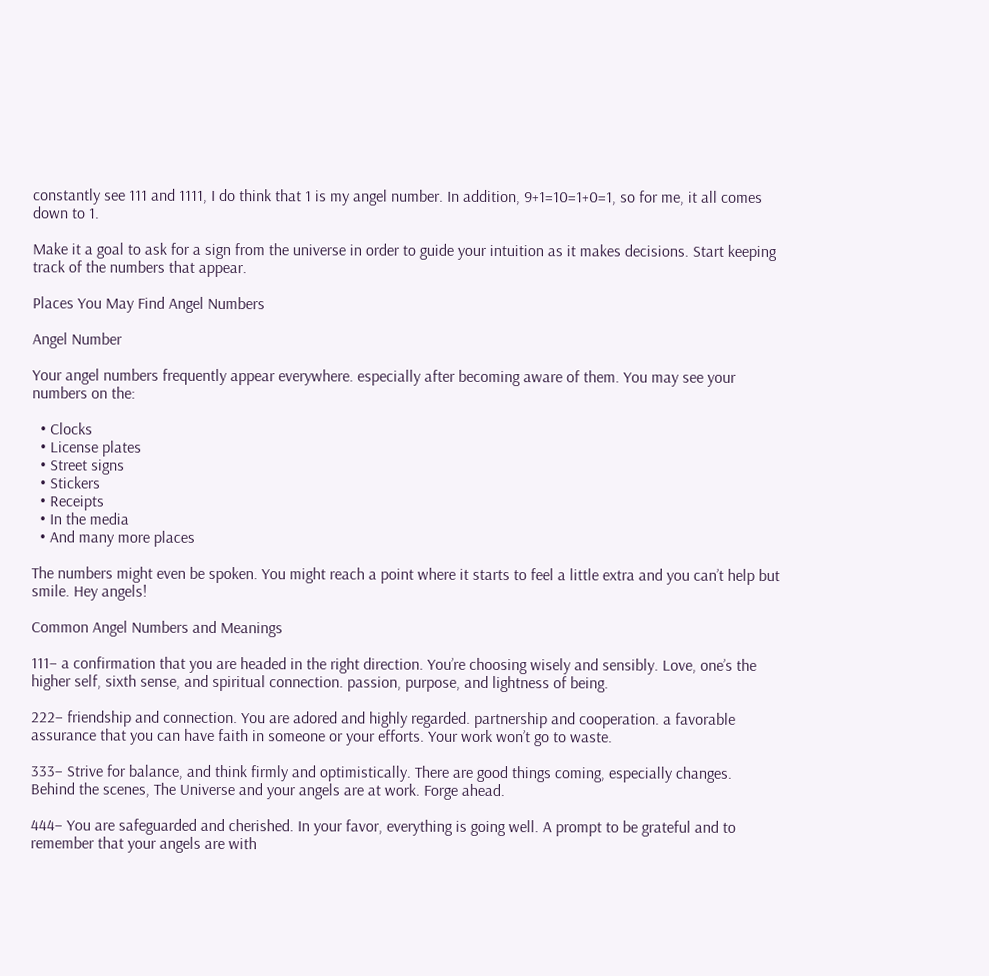constantly see 111 and 1111, I do think that 1 is my angel number. In addition, 9+1=10=1+0=1, so for me, it all comes down to 1.

Make it a goal to ask for a sign from the universe in order to guide your intuition as it makes decisions. Start keeping track of the numbers that appear.

Places You May Find Angel Numbers

Angel Number

Your angel numbers frequently appear everywhere. especially after becoming aware of them. You may see your numbers on the:

  • Clocks
  • License plates
  • Street signs
  • Stickers
  • Receipts
  • In the media
  • And many more places

The numbers might even be spoken. You might reach a point where it starts to feel a little extra and you can’t help but smile. Hey angels!

Common Angel Numbers and Meanings

111– a confirmation that you are headed in the right direction. You’re choosing wisely and sensibly. Love, one’s the higher self, sixth sense, and spiritual connection. passion, purpose, and lightness of being.

222– friendship and connection. You are adored and highly regarded. partnership and cooperation. a favorable assurance that you can have faith in someone or your efforts. Your work won’t go to waste.

333– Strive for balance, and think firmly and optimistically. There are good things coming, especially changes. Behind the scenes, The Universe and your angels are at work. Forge ahead.

444– You are safeguarded and cherished. In your favor, everything is going well. A prompt to be grateful and to remember that your angels are with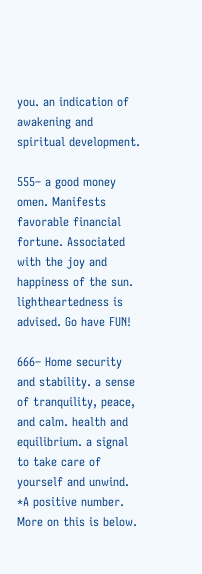you. an indication of awakening and spiritual development.

555– a good money omen. Manifests favorable financial fortune. Associated with the joy and happiness of the sun. lightheartedness is advised. Go have FUN!

666– Home security and stability. a sense of tranquility, peace, and calm. health and equilibrium. a signal to take care of yourself and unwind. *A positive number. More on this is below.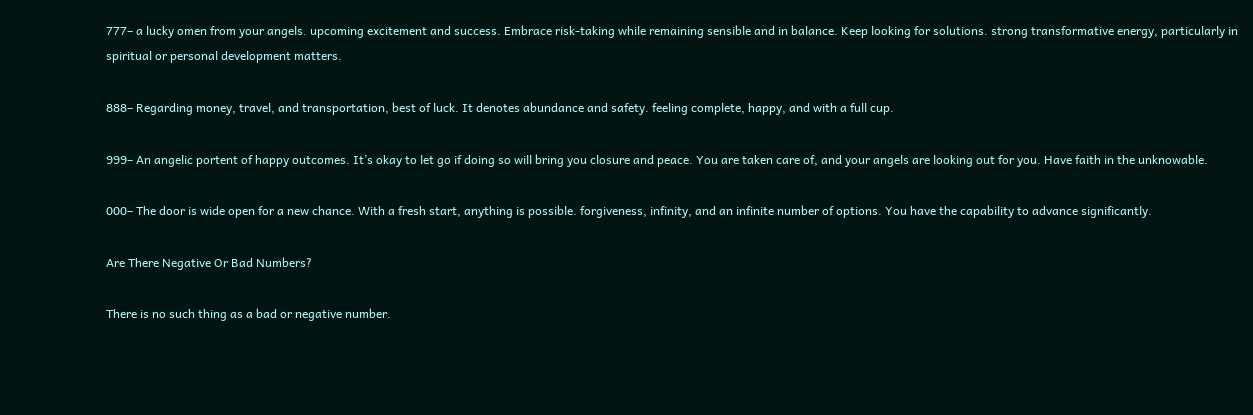777– a lucky omen from your angels. upcoming excitement and success. Embrace risk-taking while remaining sensible and in balance. Keep looking for solutions. strong transformative energy, particularly in spiritual or personal development matters.

888– Regarding money, travel, and transportation, best of luck. It denotes abundance and safety. feeling complete, happy, and with a full cup.

999– An angelic portent of happy outcomes. It’s okay to let go if doing so will bring you closure and peace. You are taken care of, and your angels are looking out for you. Have faith in the unknowable.

000– The door is wide open for a new chance. With a fresh start, anything is possible. forgiveness, infinity, and an infinite number of options. You have the capability to advance significantly.

Are There Negative Or Bad Numbers?

There is no such thing as a bad or negative number.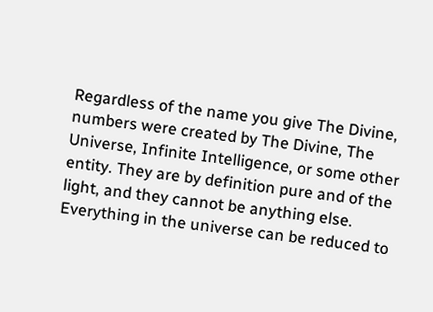Regardless of the name you give The Divine, numbers were created by The Divine, The Universe, Infinite Intelligence, or some other entity. They are by definition pure and of the light, and they cannot be anything else. Everything in the universe can be reduced to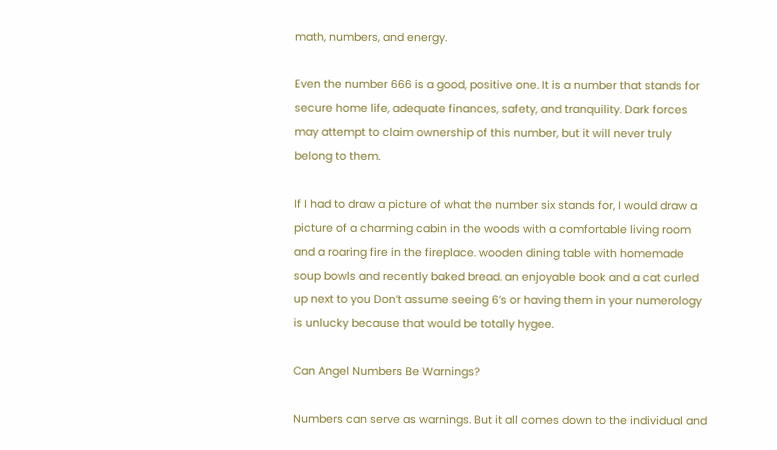math, numbers, and energy.

Even the number 666 is a good, positive one. It is a number that stands for secure home life, adequate finances, safety, and tranquility. Dark forces may attempt to claim ownership of this number, but it will never truly belong to them.

If I had to draw a picture of what the number six stands for, I would draw a picture of a charming cabin in the woods with a comfortable living room and a roaring fire in the fireplace. wooden dining table with homemade soup bowls and recently baked bread. an enjoyable book and a cat curled up next to you Don’t assume seeing 6’s or having them in your numerology is unlucky because that would be totally hygee.

Can Angel Numbers Be Warnings?

Numbers can serve as warnings. But it all comes down to the individual and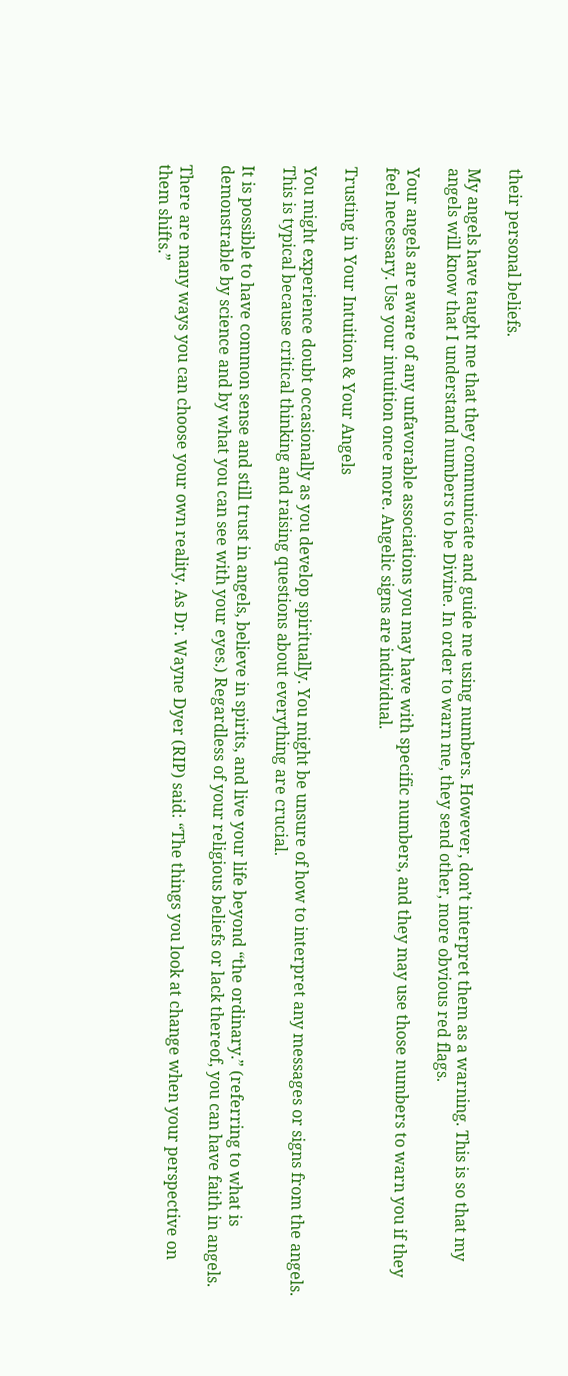their personal beliefs.

My angels have taught me that they communicate and guide me using numbers. However, don’t interpret them as a warning. This is so that my angels will know that I understand numbers to be Divine. In order to warn me, they send other, more obvious red flags.

Your angels are aware of any unfavorable associations you may have with specific numbers, and they may use those numbers to warn you if they feel necessary. Use your intuition once more. Angelic signs are individual.

Trusting in Your Intuition & Your Angels

You might experience doubt occasionally as you develop spiritually. You might be unsure of how to interpret any messages or signs from the angels. This is typical because critical thinking and raising questions about everything are crucial.

It is possible to have common sense and still trust in angels, believe in spirits, and live your life beyond “the ordinary.” (referring to what is demonstrable by science and by what you can see with your eyes.) Regardless of your religious beliefs or lack thereof, you can have faith in angels.

There are many ways you can choose your own reality. As Dr. Wayne Dyer (RIP) said: “The things you look at change when your perspective on them shifts.”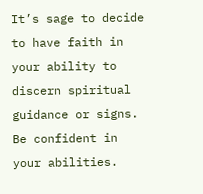It’s sage to decide to have faith in your ability to discern spiritual guidance or signs. Be confident in your abilities.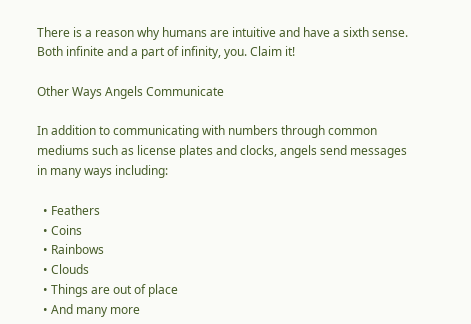There is a reason why humans are intuitive and have a sixth sense. Both infinite and a part of infinity, you. Claim it!

Other Ways Angels Communicate

In addition to communicating with numbers through common mediums such as license plates and clocks, angels send messages in many ways including:

  • Feathers
  • Coins
  • Rainbows
  • Clouds
  • Things are out of place
  • And many more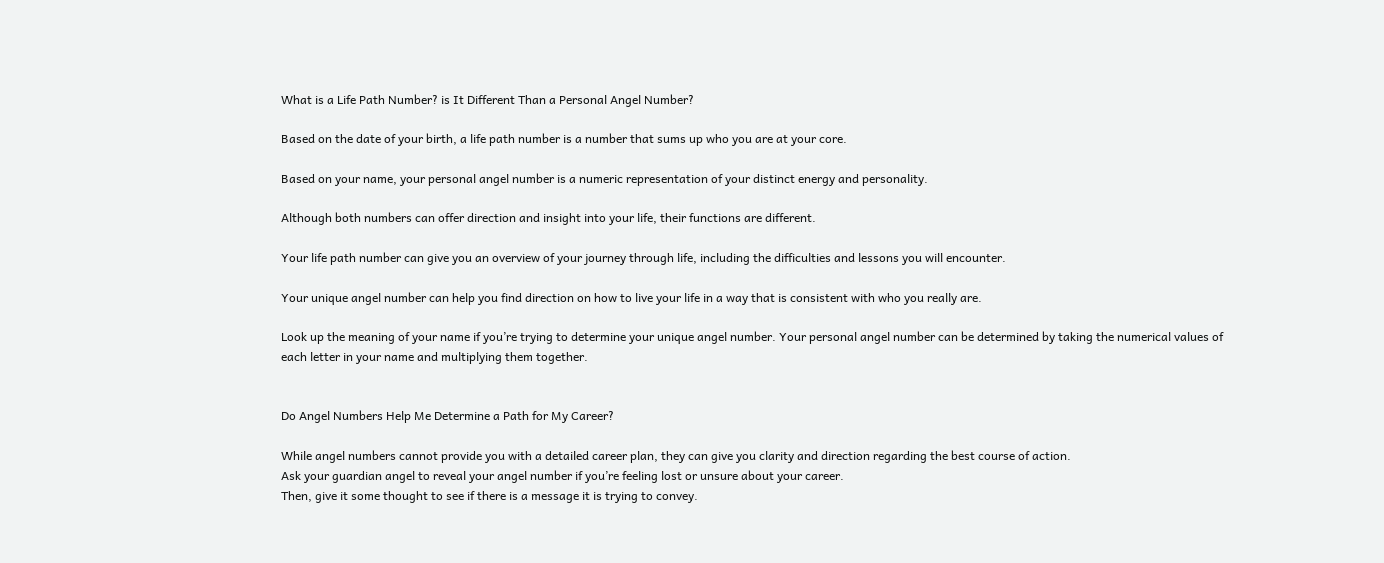What is a Life Path Number? is It Different Than a Personal Angel Number?

Based on the date of your birth, a life path number is a number that sums up who you are at your core.

Based on your name, your personal angel number is a numeric representation of your distinct energy and personality.

Although both numbers can offer direction and insight into your life, their functions are different.

Your life path number can give you an overview of your journey through life, including the difficulties and lessons you will encounter.

Your unique angel number can help you find direction on how to live your life in a way that is consistent with who you really are.

Look up the meaning of your name if you’re trying to determine your unique angel number. Your personal angel number can be determined by taking the numerical values of each letter in your name and multiplying them together.


Do Angel Numbers Help Me Determine a Path for My Career?

While angel numbers cannot provide you with a detailed career plan, they can give you clarity and direction regarding the best course of action.
Ask your guardian angel to reveal your angel number if you’re feeling lost or unsure about your career.
Then, give it some thought to see if there is a message it is trying to convey.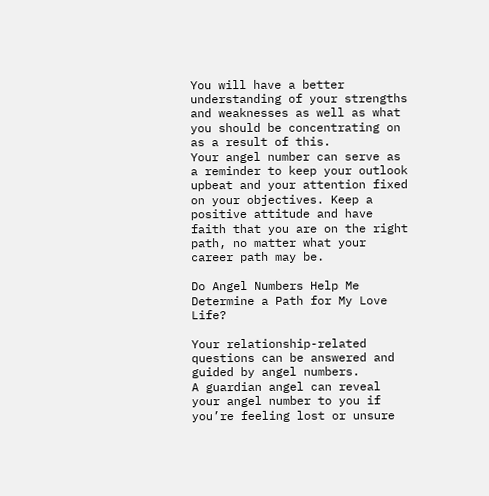You will have a better understanding of your strengths and weaknesses as well as what you should be concentrating on as a result of this.
Your angel number can serve as a reminder to keep your outlook upbeat and your attention fixed on your objectives. Keep a positive attitude and have faith that you are on the right path, no matter what your career path may be.

Do Angel Numbers Help Me Determine a Path for My Love Life?

Your relationship-related questions can be answered and guided by angel numbers.
A guardian angel can reveal your angel number to you if you’re feeling lost or unsure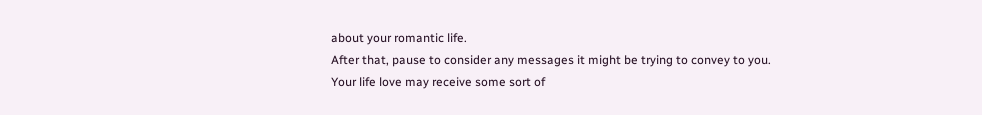about your romantic life.
After that, pause to consider any messages it might be trying to convey to you.
Your life love may receive some sort of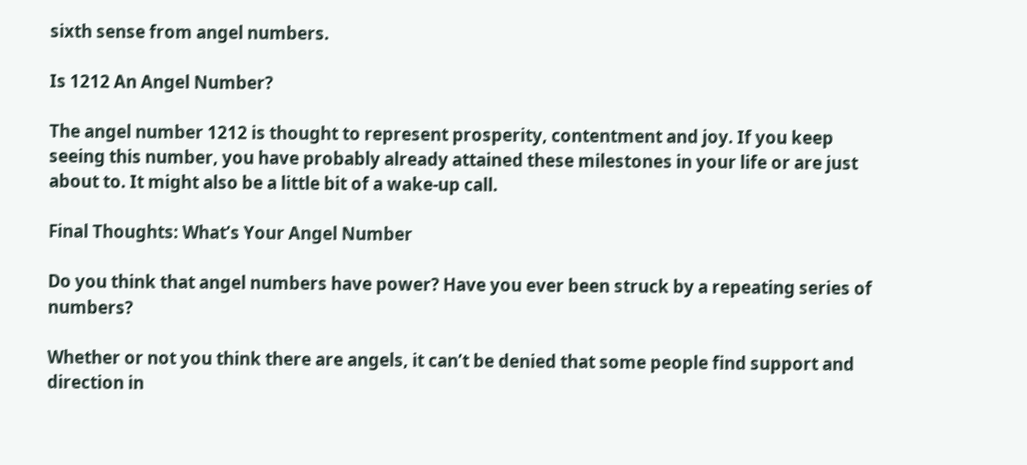sixth sense from angel numbers.

Is 1212 An Angel Number?

The angel number 1212 is thought to represent prosperity, contentment and joy. If you keep seeing this number, you have probably already attained these milestones in your life or are just about to. It might also be a little bit of a wake-up call.

Final Thoughts: What’s Your Angel Number

Do you think that angel numbers have power? Have you ever been struck by a repeating series of numbers?

Whether or not you think there are angels, it can’t be denied that some people find support and direction in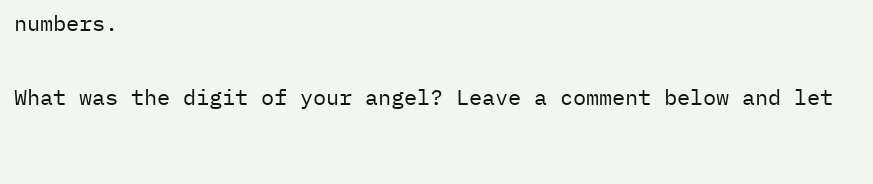numbers.

What was the digit of your angel? Leave a comment below and let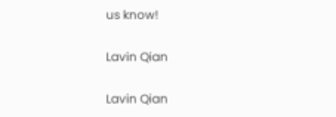us know!

Lavin Qian

Lavin Qian